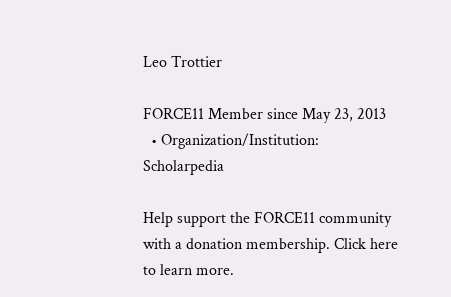Leo Trottier

FORCE11 Member since May 23, 2013
  • Organization/Institution: Scholarpedia

Help support the FORCE11 community with a donation membership. Click here to learn more.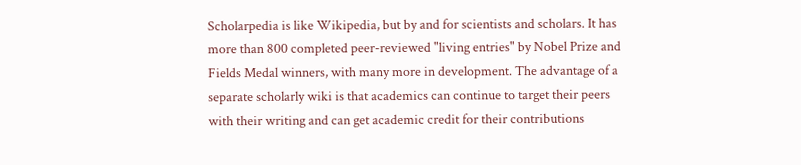Scholarpedia is like Wikipedia, but by and for scientists and scholars. It has more than 800 completed peer-reviewed "living entries" by Nobel Prize and Fields Medal winners, with many more in development. The advantage of a separate scholarly wiki is that academics can continue to target their peers with their writing and can get academic credit for their contributions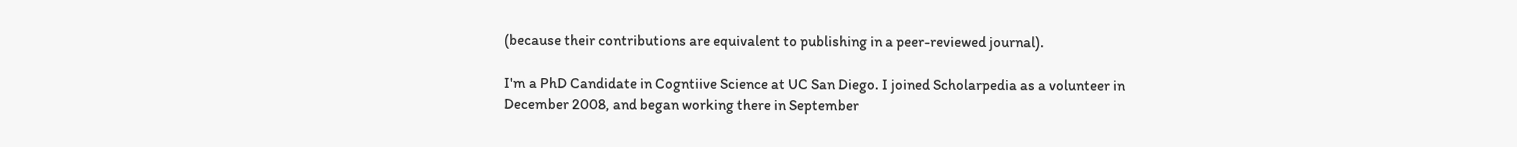(because their contributions are equivalent to publishing in a peer-reviewed journal).

I'm a PhD Candidate in Cogntiive Science at UC San Diego. I joined Scholarpedia as a volunteer in December 2008, and began working there in September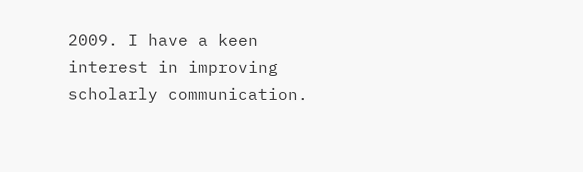2009. I have a keen interest in improving scholarly communication.